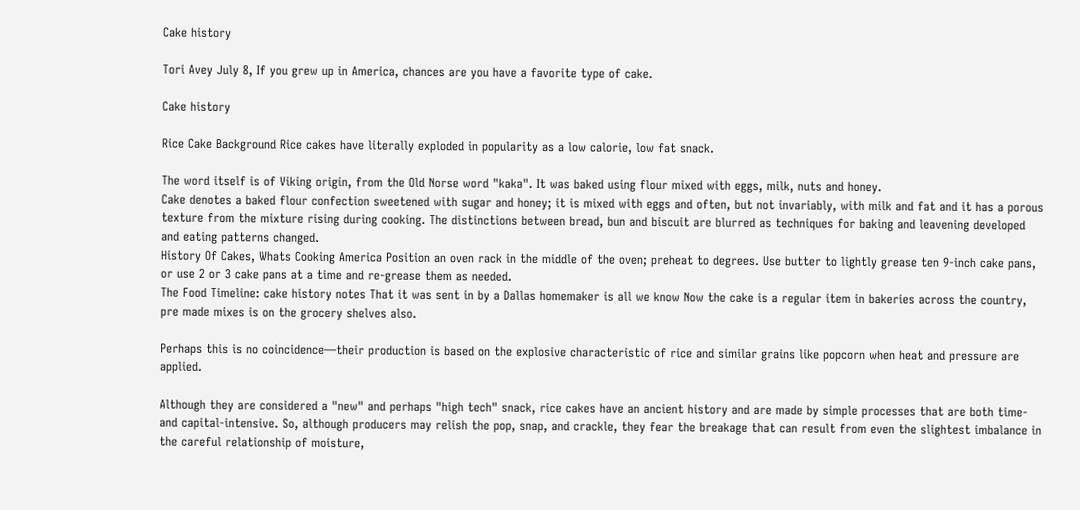Cake history

Tori Avey July 8, If you grew up in America, chances are you have a favorite type of cake.

Cake history

Rice Cake Background Rice cakes have literally exploded in popularity as a low calorie, low fat snack.

The word itself is of Viking origin, from the Old Norse word "kaka". It was baked using flour mixed with eggs, milk, nuts and honey.
Cake denotes a baked flour confection sweetened with sugar and honey; it is mixed with eggs and often, but not invariably, with milk and fat and it has a porous texture from the mixture rising during cooking. The distinctions between bread, bun and biscuit are blurred as techniques for baking and leavening developed and eating patterns changed.
History Of Cakes, Whats Cooking America Position an oven rack in the middle of the oven; preheat to degrees. Use butter to lightly grease ten 9-inch cake pans, or use 2 or 3 cake pans at a time and re-grease them as needed.
The Food Timeline: cake history notes That it was sent in by a Dallas homemaker is all we know Now the cake is a regular item in bakeries across the country, pre made mixes is on the grocery shelves also.

Perhaps this is no coincidence—their production is based on the explosive characteristic of rice and similar grains like popcorn when heat and pressure are applied.

Although they are considered a "new" and perhaps "high tech" snack, rice cakes have an ancient history and are made by simple processes that are both time-and capital-intensive. So, although producers may relish the pop, snap, and crackle, they fear the breakage that can result from even the slightest imbalance in the careful relationship of moisture,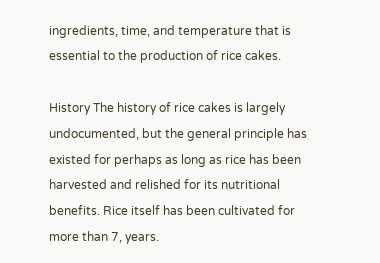ingredients, time, and temperature that is essential to the production of rice cakes.

History The history of rice cakes is largely undocumented, but the general principle has existed for perhaps as long as rice has been harvested and relished for its nutritional benefits. Rice itself has been cultivated for more than 7, years.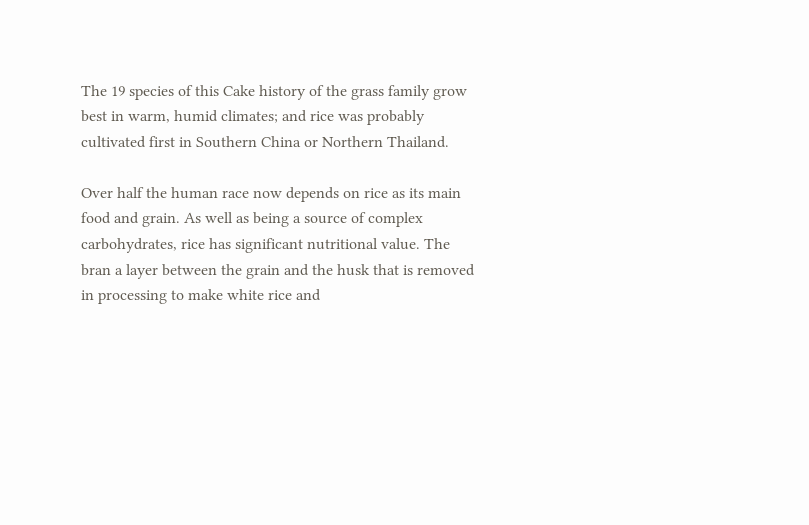The 19 species of this Cake history of the grass family grow best in warm, humid climates; and rice was probably cultivated first in Southern China or Northern Thailand.

Over half the human race now depends on rice as its main food and grain. As well as being a source of complex carbohydrates, rice has significant nutritional value. The bran a layer between the grain and the husk that is removed in processing to make white rice and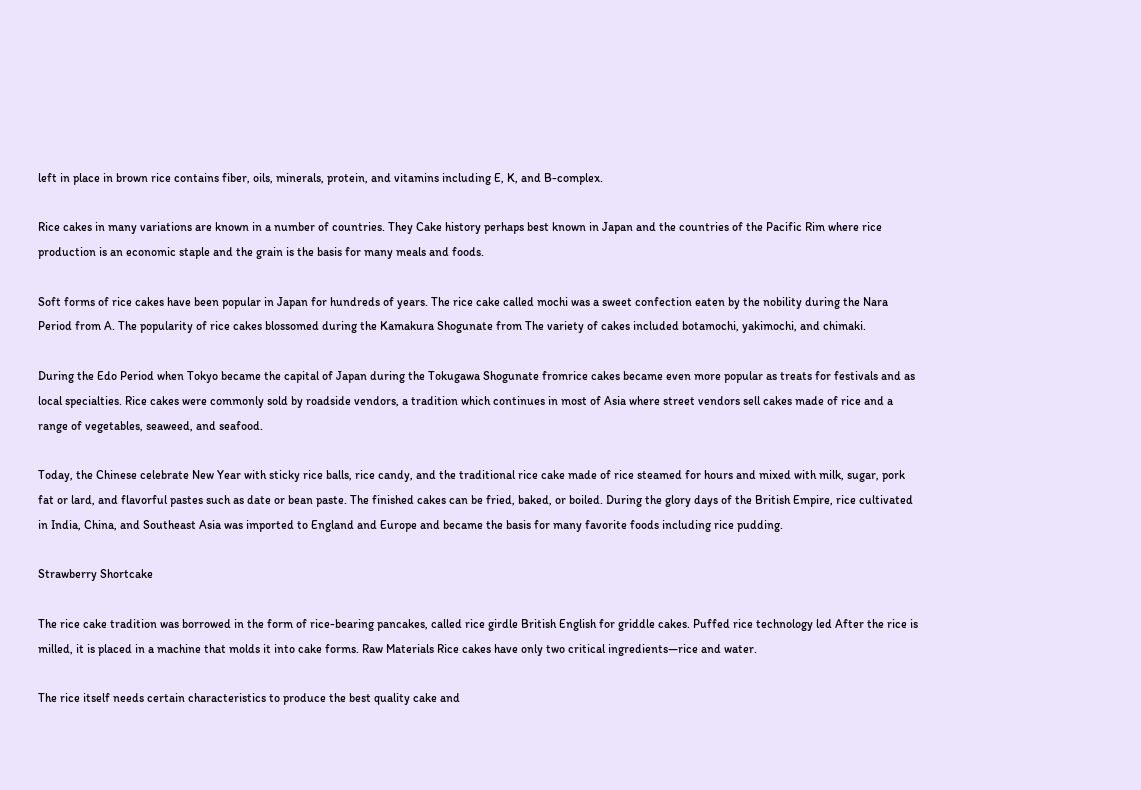left in place in brown rice contains fiber, oils, minerals, protein, and vitamins including E, K, and B-complex.

Rice cakes in many variations are known in a number of countries. They Cake history perhaps best known in Japan and the countries of the Pacific Rim where rice production is an economic staple and the grain is the basis for many meals and foods.

Soft forms of rice cakes have been popular in Japan for hundreds of years. The rice cake called mochi was a sweet confection eaten by the nobility during the Nara Period from A. The popularity of rice cakes blossomed during the Kamakura Shogunate from The variety of cakes included botamochi, yakimochi, and chimaki.

During the Edo Period when Tokyo became the capital of Japan during the Tokugawa Shogunate fromrice cakes became even more popular as treats for festivals and as local specialties. Rice cakes were commonly sold by roadside vendors, a tradition which continues in most of Asia where street vendors sell cakes made of rice and a range of vegetables, seaweed, and seafood.

Today, the Chinese celebrate New Year with sticky rice balls, rice candy, and the traditional rice cake made of rice steamed for hours and mixed with milk, sugar, pork fat or lard, and flavorful pastes such as date or bean paste. The finished cakes can be fried, baked, or boiled. During the glory days of the British Empire, rice cultivated in India, China, and Southeast Asia was imported to England and Europe and became the basis for many favorite foods including rice pudding.

Strawberry Shortcake

The rice cake tradition was borrowed in the form of rice-bearing pancakes, called rice girdle British English for griddle cakes. Puffed rice technology led After the rice is milled, it is placed in a machine that molds it into cake forms. Raw Materials Rice cakes have only two critical ingredients—rice and water.

The rice itself needs certain characteristics to produce the best quality cake and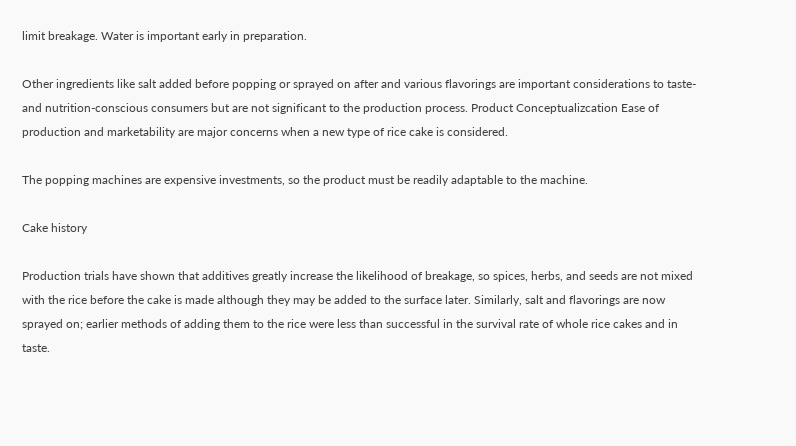limit breakage. Water is important early in preparation.

Other ingredients like salt added before popping or sprayed on after and various flavorings are important considerations to taste-and nutrition-conscious consumers but are not significant to the production process. Product Conceptualizcation Ease of production and marketability are major concerns when a new type of rice cake is considered.

The popping machines are expensive investments, so the product must be readily adaptable to the machine.

Cake history

Production trials have shown that additives greatly increase the likelihood of breakage, so spices, herbs, and seeds are not mixed with the rice before the cake is made although they may be added to the surface later. Similarly, salt and flavorings are now sprayed on; earlier methods of adding them to the rice were less than successful in the survival rate of whole rice cakes and in taste.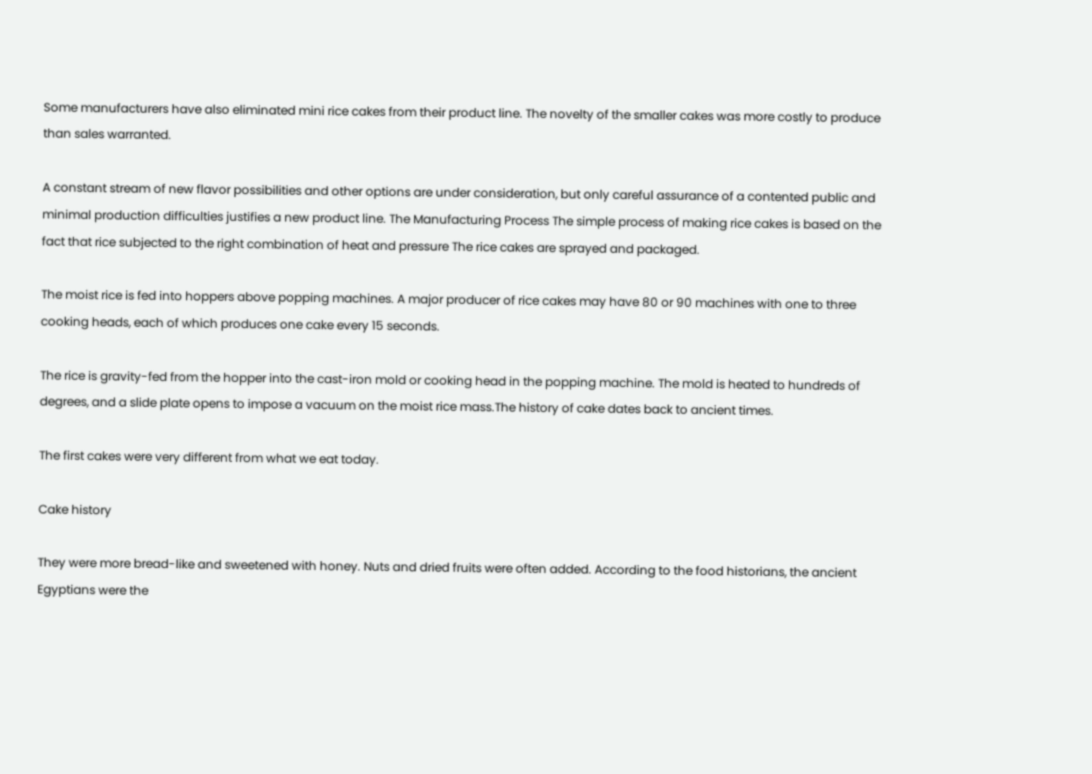Some manufacturers have also eliminated mini rice cakes from their product line. The novelty of the smaller cakes was more costly to produce than sales warranted.

A constant stream of new flavor possibilities and other options are under consideration, but only careful assurance of a contented public and minimal production difficulties justifies a new product line. The Manufacturing Process The simple process of making rice cakes is based on the fact that rice subjected to the right combination of heat and pressure The rice cakes are sprayed and packaged.

The moist rice is fed into hoppers above popping machines. A major producer of rice cakes may have 80 or 90 machines with one to three cooking heads, each of which produces one cake every 15 seconds.

The rice is gravity-fed from the hopper into the cast-iron mold or cooking head in the popping machine. The mold is heated to hundreds of degrees, and a slide plate opens to impose a vacuum on the moist rice mass.The history of cake dates back to ancient times.

The first cakes were very different from what we eat today.

Cake history

They were more bread-like and sweetened with honey. Nuts and dried fruits were often added. According to the food historians, the ancient Egyptians were the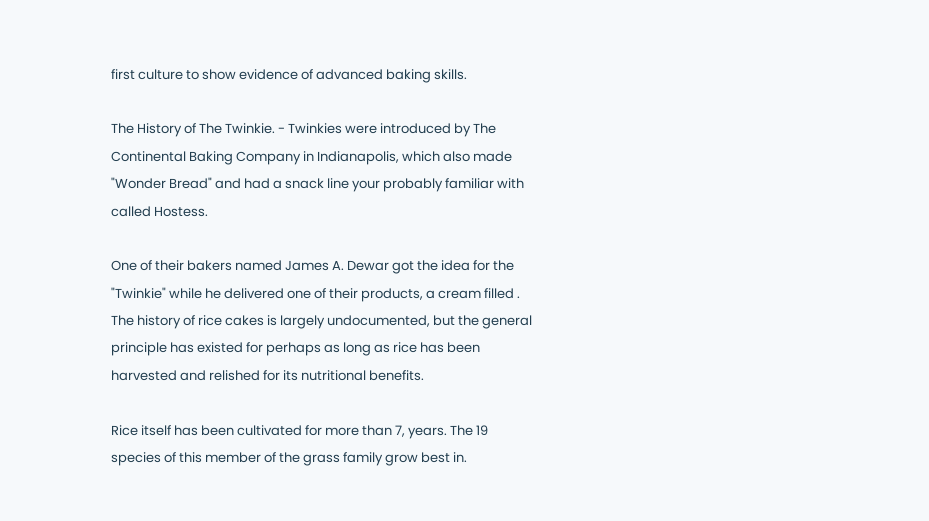first culture to show evidence of advanced baking skills.

The History of The Twinkie. - Twinkies were introduced by The Continental Baking Company in Indianapolis, which also made "Wonder Bread" and had a snack line your probably familiar with called Hostess.

One of their bakers named James A. Dewar got the idea for the "Twinkie" while he delivered one of their products, a cream filled . The history of rice cakes is largely undocumented, but the general principle has existed for perhaps as long as rice has been harvested and relished for its nutritional benefits.

Rice itself has been cultivated for more than 7, years. The 19 species of this member of the grass family grow best in.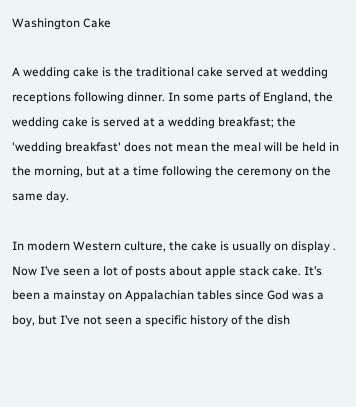Washington Cake

A wedding cake is the traditional cake served at wedding receptions following dinner. In some parts of England, the wedding cake is served at a wedding breakfast; the 'wedding breakfast' does not mean the meal will be held in the morning, but at a time following the ceremony on the same day.

In modern Western culture, the cake is usually on display . Now I’ve seen a lot of posts about apple stack cake. It’s been a mainstay on Appalachian tables since God was a boy, but I’ve not seen a specific history of the dish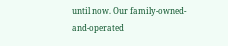until now. Our family-owned-and-operated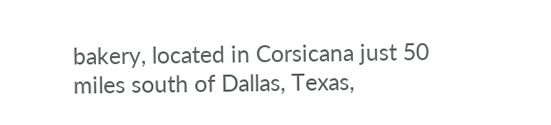bakery, located in Corsicana just 50 miles south of Dallas, Texas,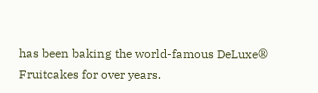has been baking the world-famous DeLuxe® Fruitcakes for over years.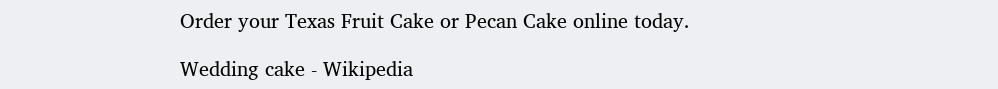Order your Texas Fruit Cake or Pecan Cake online today.

Wedding cake - Wikipedia